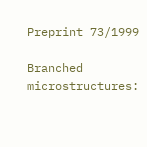Preprint 73/1999

Branched microstructures: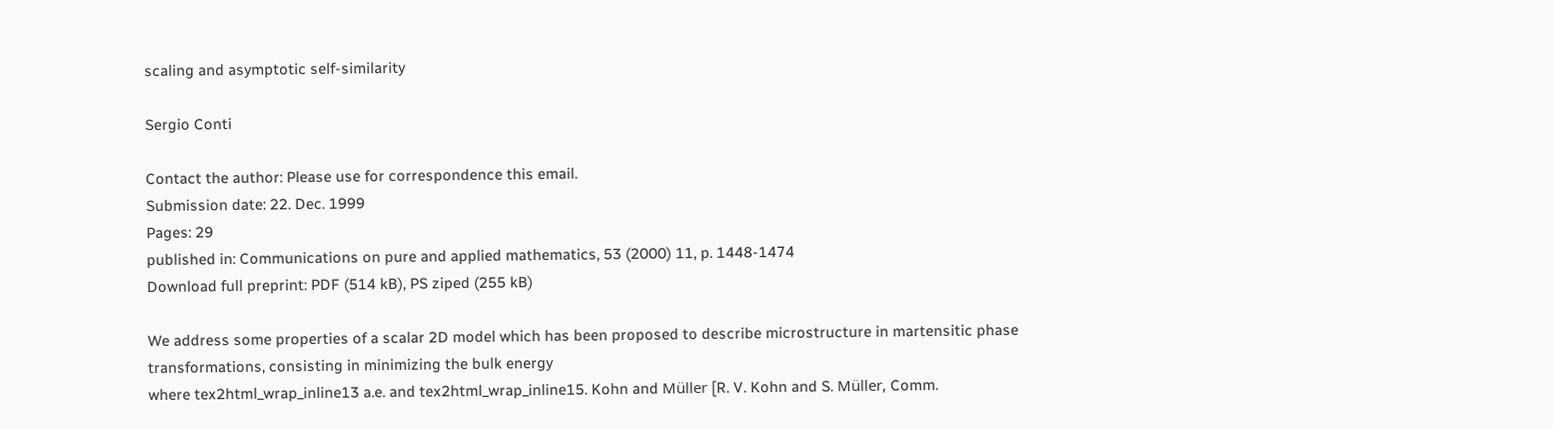scaling and asymptotic self-similarity

Sergio Conti

Contact the author: Please use for correspondence this email.
Submission date: 22. Dec. 1999
Pages: 29
published in: Communications on pure and applied mathematics, 53 (2000) 11, p. 1448-1474
Download full preprint: PDF (514 kB), PS ziped (255 kB)

We address some properties of a scalar 2D model which has been proposed to describe microstructure in martensitic phase transformations, consisting in minimizing the bulk energy
where tex2html_wrap_inline13 a.e. and tex2html_wrap_inline15. Kohn and Müller [R. V. Kohn and S. Müller, Comm.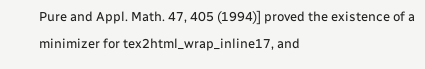Pure and Appl. Math. 47, 405 (1994)] proved the existence of a minimizer for tex2html_wrap_inline17, and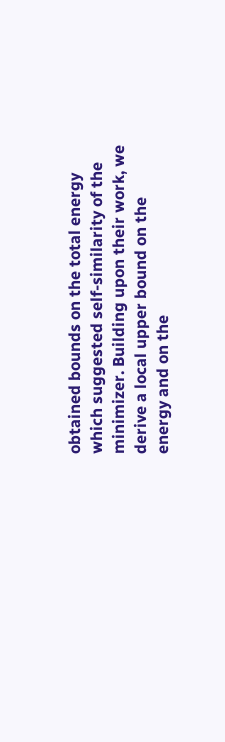obtained bounds on the total energy which suggested self-similarity of the minimizer. Building upon their work, we derive a local upper bound on the energy and on the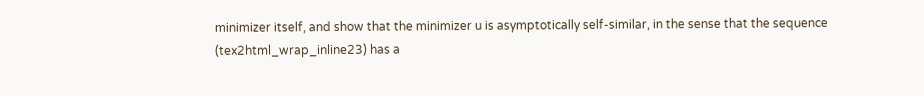minimizer itself, and show that the minimizer u is asymptotically self-similar, in the sense that the sequence
(tex2html_wrap_inline23) has a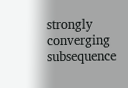strongly converging subsequence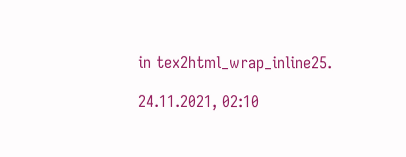in tex2html_wrap_inline25.

24.11.2021, 02:10